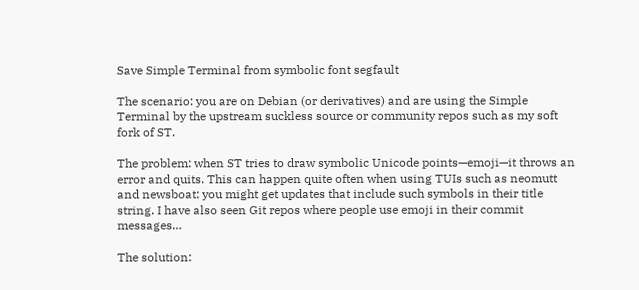Save Simple Terminal from symbolic font segfault

The scenario: you are on Debian (or derivatives) and are using the Simple Terminal by the upstream suckless source or community repos such as my soft fork of ST.

The problem: when ST tries to draw symbolic Unicode points—emoji—it throws an error and quits. This can happen quite often when using TUIs such as neomutt and newsboat: you might get updates that include such symbols in their title string. I have also seen Git repos where people use emoji in their commit messages…

The solution: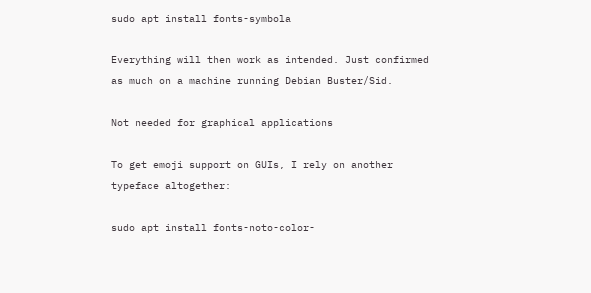sudo apt install fonts-symbola

Everything will then work as intended. Just confirmed as much on a machine running Debian Buster/Sid.

Not needed for graphical applications

To get emoji support on GUIs, I rely on another typeface altogether:

sudo apt install fonts-noto-color-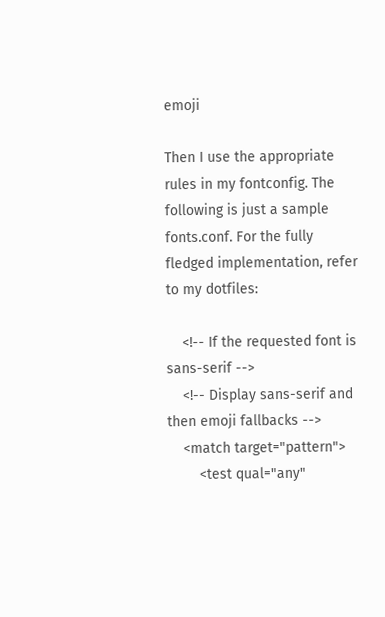emoji

Then I use the appropriate rules in my fontconfig. The following is just a sample fonts.conf. For the fully fledged implementation, refer to my dotfiles:

    <!-- If the requested font is sans-serif -->
    <!-- Display sans-serif and then emoji fallbacks -->
    <match target="pattern">
        <test qual="any"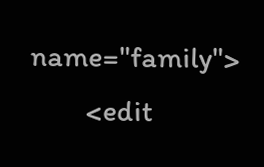name="family">
        <edit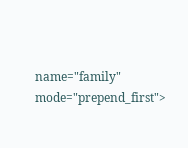name="family" mode="prepend_first">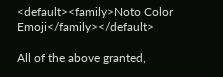<default><family>Noto Color Emoji</family></default>

All of the above granted,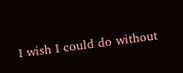I wish I could do without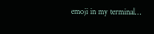emoji in my terminal…